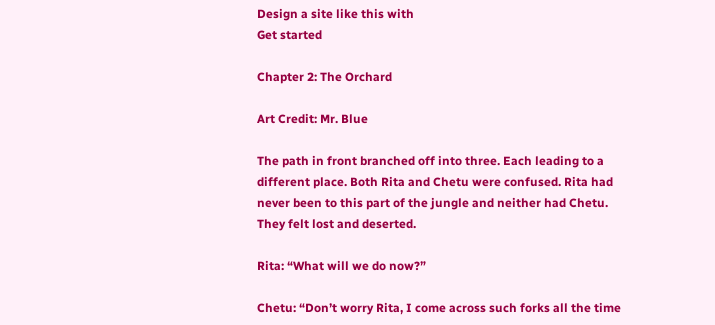Design a site like this with
Get started

Chapter 2: The Orchard

Art Credit: Mr. Blue

The path in front branched off into three. Each leading to a different place. Both Rita and Chetu were confused. Rita had never been to this part of the jungle and neither had Chetu. They felt lost and deserted.

Rita: “What will we do now?”

Chetu: “Don’t worry Rita, I come across such forks all the time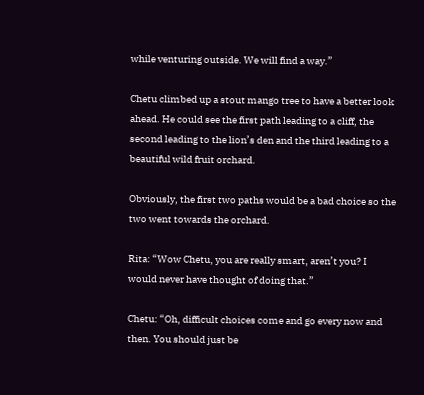while venturing outside. We will find a way.”

Chetu climbed up a stout mango tree to have a better look ahead. He could see the first path leading to a cliff, the second leading to the lion’s den and the third leading to a beautiful wild fruit orchard.

Obviously, the first two paths would be a bad choice so the two went towards the orchard.

Rita: “Wow Chetu, you are really smart, aren’t you? I would never have thought of doing that.”

Chetu: “Oh, difficult choices come and go every now and then. You should just be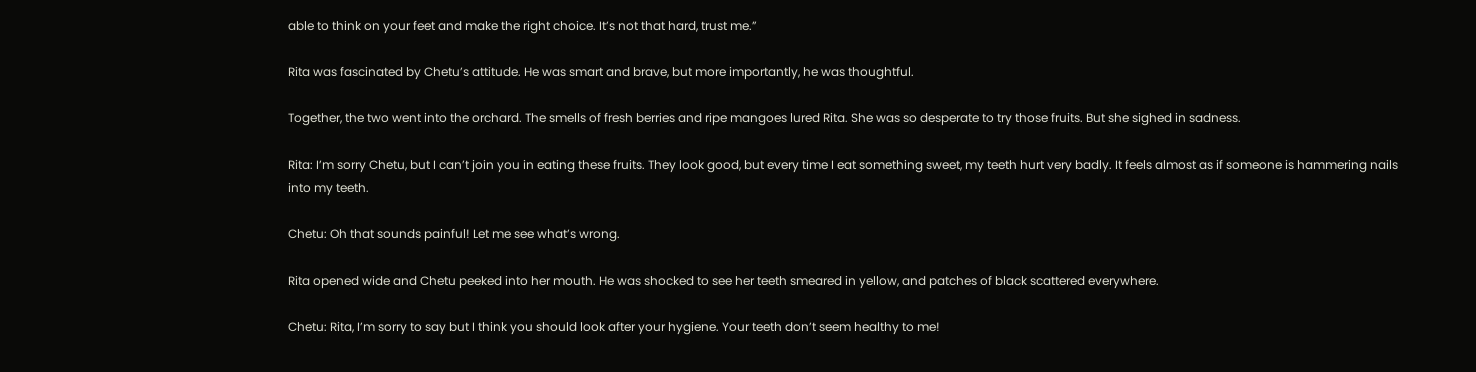able to think on your feet and make the right choice. It’s not that hard, trust me.”

Rita was fascinated by Chetu’s attitude. He was smart and brave, but more importantly, he was thoughtful.

Together, the two went into the orchard. The smells of fresh berries and ripe mangoes lured Rita. She was so desperate to try those fruits. But she sighed in sadness.

Rita: I’m sorry Chetu, but I can’t join you in eating these fruits. They look good, but every time I eat something sweet, my teeth hurt very badly. It feels almost as if someone is hammering nails into my teeth.

Chetu: Oh that sounds painful! Let me see what’s wrong.

Rita opened wide and Chetu peeked into her mouth. He was shocked to see her teeth smeared in yellow, and patches of black scattered everywhere.

Chetu: Rita, I’m sorry to say but I think you should look after your hygiene. Your teeth don’t seem healthy to me!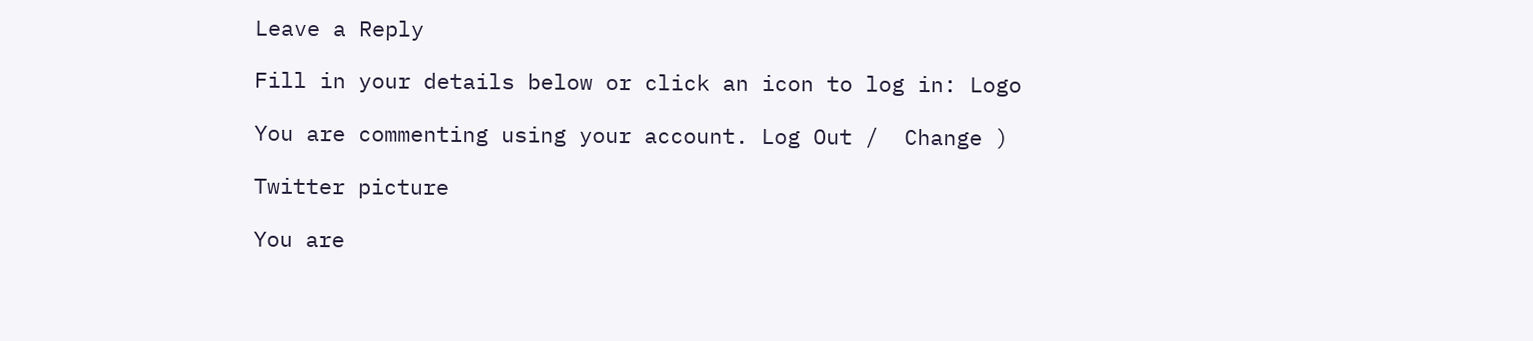Leave a Reply

Fill in your details below or click an icon to log in: Logo

You are commenting using your account. Log Out /  Change )

Twitter picture

You are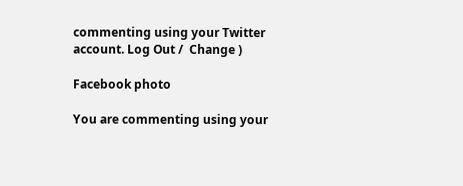commenting using your Twitter account. Log Out /  Change )

Facebook photo

You are commenting using your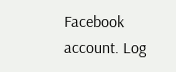Facebook account. Log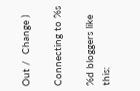Out /  Change )

Connecting to %s

%d bloggers like this: